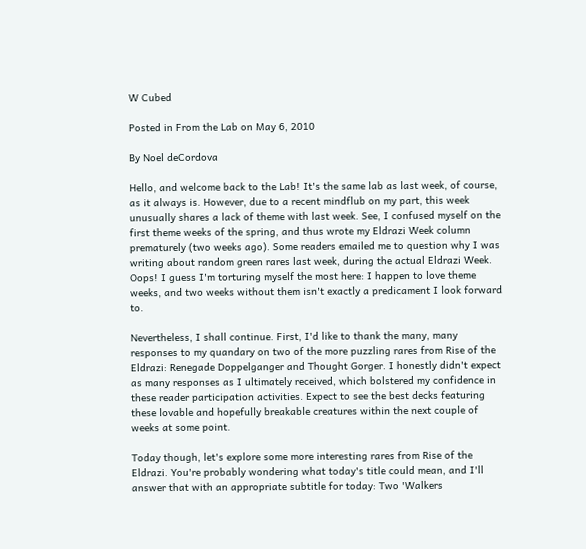W Cubed

Posted in From the Lab on May 6, 2010

By Noel deCordova

Hello, and welcome back to the Lab! It's the same lab as last week, of course, as it always is. However, due to a recent mindflub on my part, this week unusually shares a lack of theme with last week. See, I confused myself on the first theme weeks of the spring, and thus wrote my Eldrazi Week column prematurely (two weeks ago). Some readers emailed me to question why I was writing about random green rares last week, during the actual Eldrazi Week. Oops! I guess I'm torturing myself the most here: I happen to love theme weeks, and two weeks without them isn't exactly a predicament I look forward to.

Nevertheless, I shall continue. First, I'd like to thank the many, many responses to my quandary on two of the more puzzling rares from Rise of the Eldrazi: Renegade Doppelganger and Thought Gorger. I honestly didn't expect as many responses as I ultimately received, which bolstered my confidence in these reader participation activities. Expect to see the best decks featuring these lovable and hopefully breakable creatures within the next couple of weeks at some point.

Today though, let's explore some more interesting rares from Rise of the Eldrazi. You're probably wondering what today's title could mean, and I'll answer that with an appropriate subtitle for today: Two 'Walkers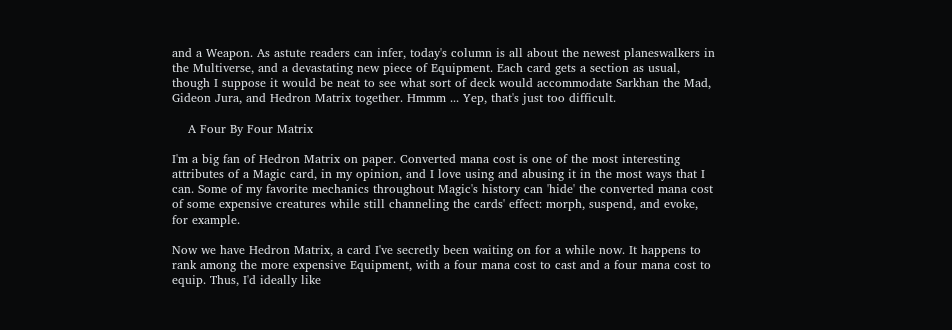and a Weapon. As astute readers can infer, today's column is all about the newest planeswalkers in the Multiverse, and a devastating new piece of Equipment. Each card gets a section as usual, though I suppose it would be neat to see what sort of deck would accommodate Sarkhan the Mad, Gideon Jura, and Hedron Matrix together. Hmmm ... Yep, that's just too difficult.

    A Four By Four Matrix

I'm a big fan of Hedron Matrix on paper. Converted mana cost is one of the most interesting attributes of a Magic card, in my opinion, and I love using and abusing it in the most ways that I can. Some of my favorite mechanics throughout Magic's history can 'hide' the converted mana cost of some expensive creatures while still channeling the cards' effect: morph, suspend, and evoke, for example.

Now we have Hedron Matrix, a card I've secretly been waiting on for a while now. It happens to rank among the more expensive Equipment, with a four mana cost to cast and a four mana cost to equip. Thus, I'd ideally like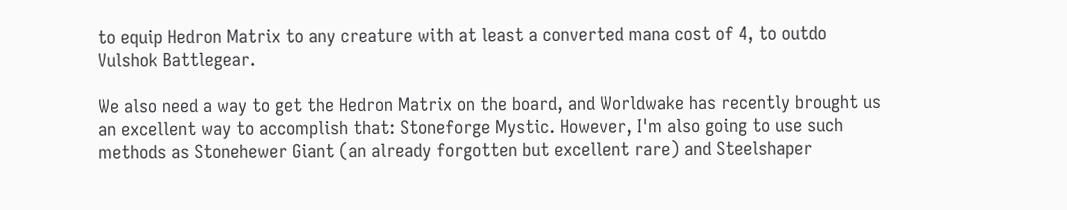to equip Hedron Matrix to any creature with at least a converted mana cost of 4, to outdo Vulshok Battlegear.

We also need a way to get the Hedron Matrix on the board, and Worldwake has recently brought us an excellent way to accomplish that: Stoneforge Mystic. However, I'm also going to use such methods as Stonehewer Giant (an already forgotten but excellent rare) and Steelshaper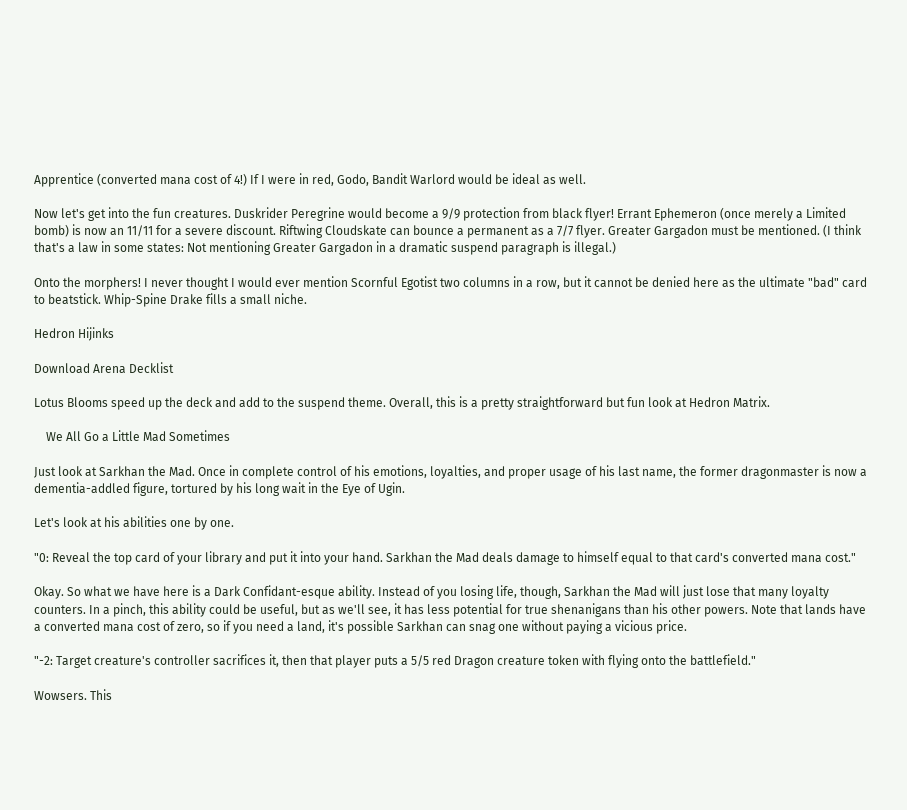Apprentice (converted mana cost of 4!) If I were in red, Godo, Bandit Warlord would be ideal as well.

Now let's get into the fun creatures. Duskrider Peregrine would become a 9/9 protection from black flyer! Errant Ephemeron (once merely a Limited bomb) is now an 11/11 for a severe discount. Riftwing Cloudskate can bounce a permanent as a 7/7 flyer. Greater Gargadon must be mentioned. (I think that's a law in some states: Not mentioning Greater Gargadon in a dramatic suspend paragraph is illegal.)

Onto the morphers! I never thought I would ever mention Scornful Egotist two columns in a row, but it cannot be denied here as the ultimate "bad" card to beatstick. Whip-Spine Drake fills a small niche.

Hedron Hijinks

Download Arena Decklist

Lotus Blooms speed up the deck and add to the suspend theme. Overall, this is a pretty straightforward but fun look at Hedron Matrix.

    We All Go a Little Mad Sometimes

Just look at Sarkhan the Mad. Once in complete control of his emotions, loyalties, and proper usage of his last name, the former dragonmaster is now a dementia-addled figure, tortured by his long wait in the Eye of Ugin.

Let's look at his abilities one by one.

"0: Reveal the top card of your library and put it into your hand. Sarkhan the Mad deals damage to himself equal to that card's converted mana cost."

Okay. So what we have here is a Dark Confidant-esque ability. Instead of you losing life, though, Sarkhan the Mad will just lose that many loyalty counters. In a pinch, this ability could be useful, but as we'll see, it has less potential for true shenanigans than his other powers. Note that lands have a converted mana cost of zero, so if you need a land, it's possible Sarkhan can snag one without paying a vicious price.

"-2: Target creature's controller sacrifices it, then that player puts a 5/5 red Dragon creature token with flying onto the battlefield."

Wowsers. This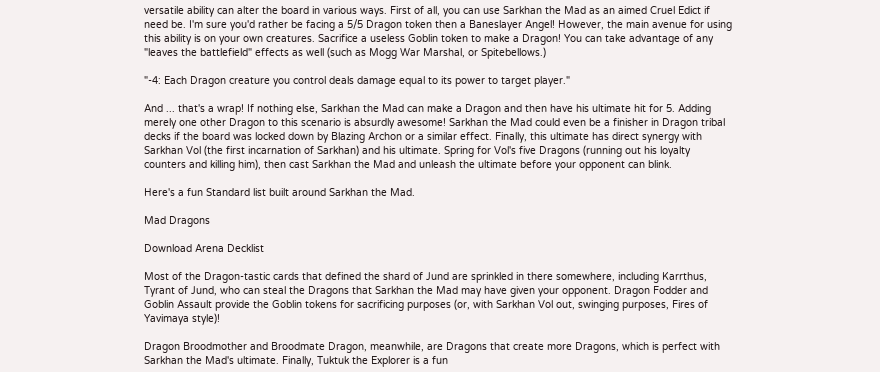versatile ability can alter the board in various ways. First of all, you can use Sarkhan the Mad as an aimed Cruel Edict if need be. I'm sure you'd rather be facing a 5/5 Dragon token then a Baneslayer Angel! However, the main avenue for using this ability is on your own creatures. Sacrifice a useless Goblin token to make a Dragon! You can take advantage of any "leaves the battlefield" effects as well (such as Mogg War Marshal, or Spitebellows.)

"-4: Each Dragon creature you control deals damage equal to its power to target player."

And ... that's a wrap! If nothing else, Sarkhan the Mad can make a Dragon and then have his ultimate hit for 5. Adding merely one other Dragon to this scenario is absurdly awesome! Sarkhan the Mad could even be a finisher in Dragon tribal decks if the board was locked down by Blazing Archon or a similar effect. Finally, this ultimate has direct synergy with Sarkhan Vol (the first incarnation of Sarkhan) and his ultimate. Spring for Vol's five Dragons (running out his loyalty counters and killing him), then cast Sarkhan the Mad and unleash the ultimate before your opponent can blink.

Here's a fun Standard list built around Sarkhan the Mad.

Mad Dragons

Download Arena Decklist

Most of the Dragon-tastic cards that defined the shard of Jund are sprinkled in there somewhere, including Karrthus, Tyrant of Jund, who can steal the Dragons that Sarkhan the Mad may have given your opponent. Dragon Fodder and Goblin Assault provide the Goblin tokens for sacrificing purposes (or, with Sarkhan Vol out, swinging purposes, Fires of Yavimaya style)!

Dragon Broodmother and Broodmate Dragon, meanwhile, are Dragons that create more Dragons, which is perfect with Sarkhan the Mad's ultimate. Finally, Tuktuk the Explorer is a fun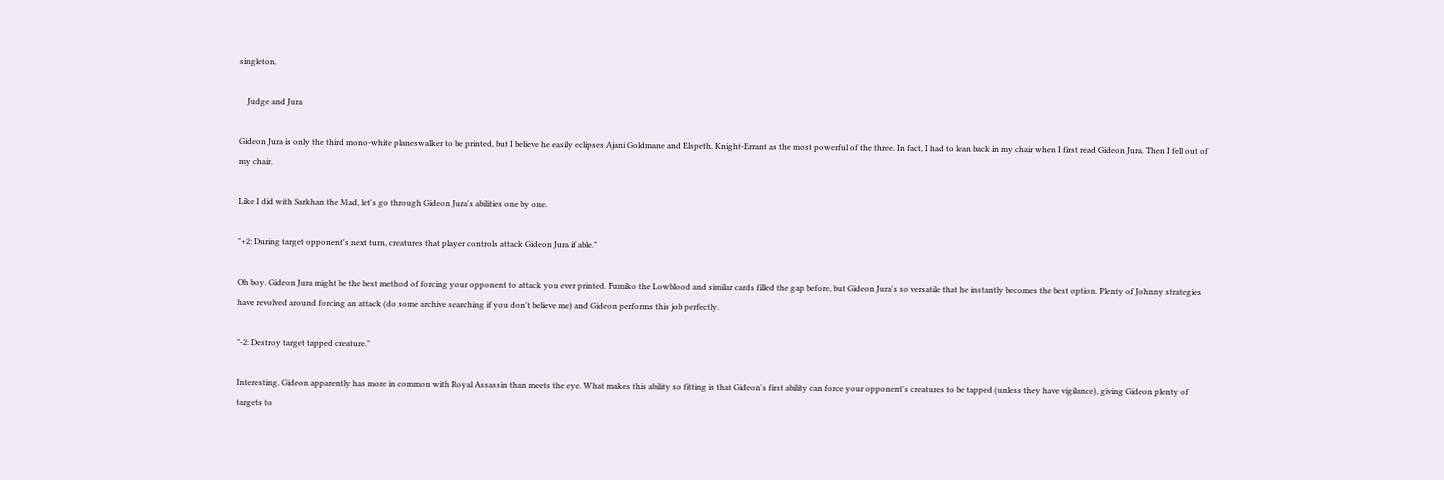singleton.

    Judge and Jura

Gideon Jura is only the third mono-white planeswalker to be printed, but I believe he easily eclipses Ajani Goldmane and Elspeth, Knight-Errant as the most powerful of the three. In fact, I had to lean back in my chair when I first read Gideon Jura. Then I fell out of my chair.

Like I did with Sarkhan the Mad, let's go through Gideon Jura's abilities one by one.

"+2: During target opponent's next turn, creatures that player controls attack Gideon Jura if able."

Oh boy. Gideon Jura might be the best method of forcing your opponent to attack you ever printed. Fumiko the Lowblood and similar cards filled the gap before, but Gideon Jura's so versatile that he instantly becomes the best option. Plenty of Johnny strategies have revolved around forcing an attack (do some archive searching if you don't believe me) and Gideon performs this job perfectly.

"-2: Destroy target tapped creature."

Interesting. Gideon apparently has more in common with Royal Assassin than meets the eye. What makes this ability so fitting is that Gideon's first ability can force your opponent's creatures to be tapped (unless they have vigilance), giving Gideon plenty of targets to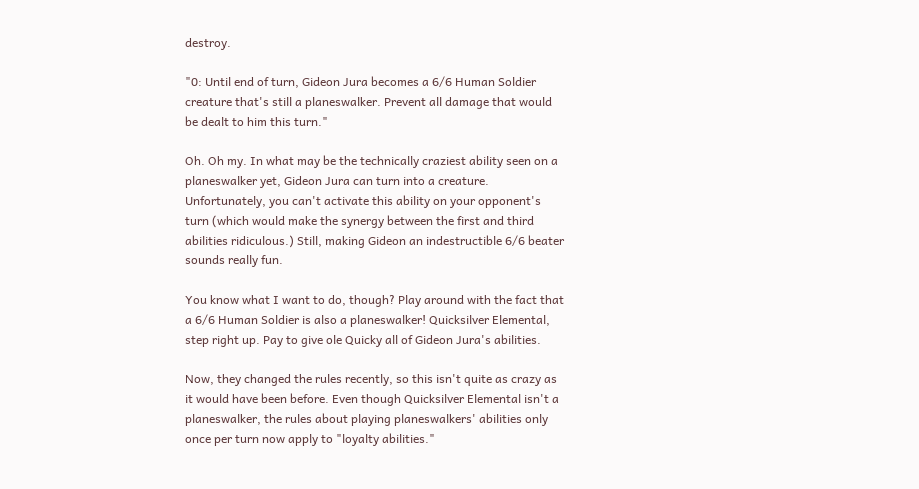destroy.

"0: Until end of turn, Gideon Jura becomes a 6/6 Human Soldier creature that's still a planeswalker. Prevent all damage that would be dealt to him this turn."

Oh. Oh my. In what may be the technically craziest ability seen on a planeswalker yet, Gideon Jura can turn into a creature. Unfortunately, you can't activate this ability on your opponent's turn (which would make the synergy between the first and third abilities ridiculous.) Still, making Gideon an indestructible 6/6 beater sounds really fun.

You know what I want to do, though? Play around with the fact that a 6/6 Human Soldier is also a planeswalker! Quicksilver Elemental, step right up. Pay to give ole Quicky all of Gideon Jura's abilities.

Now, they changed the rules recently, so this isn't quite as crazy as it would have been before. Even though Quicksilver Elemental isn't a planeswalker, the rules about playing planeswalkers' abilities only once per turn now apply to "loyalty abilities."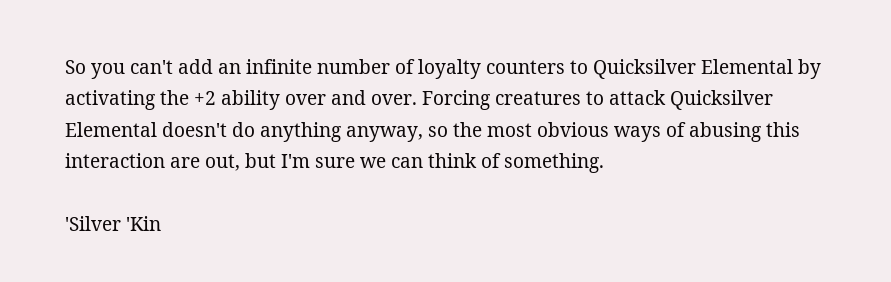So you can't add an infinite number of loyalty counters to Quicksilver Elemental by activating the +2 ability over and over. Forcing creatures to attack Quicksilver Elemental doesn't do anything anyway, so the most obvious ways of abusing this interaction are out, but I'm sure we can think of something.

'Silver 'Kin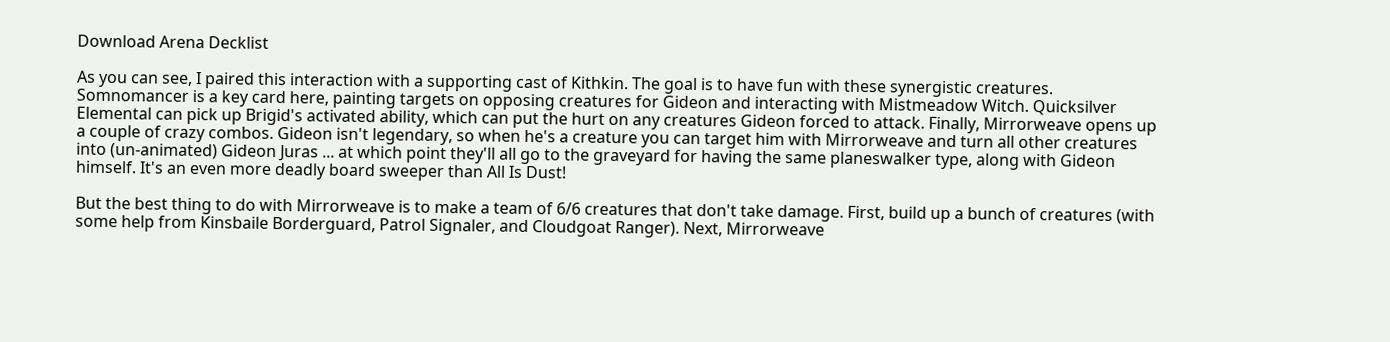Download Arena Decklist

As you can see, I paired this interaction with a supporting cast of Kithkin. The goal is to have fun with these synergistic creatures. Somnomancer is a key card here, painting targets on opposing creatures for Gideon and interacting with Mistmeadow Witch. Quicksilver Elemental can pick up Brigid's activated ability, which can put the hurt on any creatures Gideon forced to attack. Finally, Mirrorweave opens up a couple of crazy combos. Gideon isn't legendary, so when he's a creature you can target him with Mirrorweave and turn all other creatures into (un-animated) Gideon Juras ... at which point they'll all go to the graveyard for having the same planeswalker type, along with Gideon himself. It's an even more deadly board sweeper than All Is Dust!

But the best thing to do with Mirrorweave is to make a team of 6/6 creatures that don't take damage. First, build up a bunch of creatures (with some help from Kinsbaile Borderguard, Patrol Signaler, and Cloudgoat Ranger). Next, Mirrorweave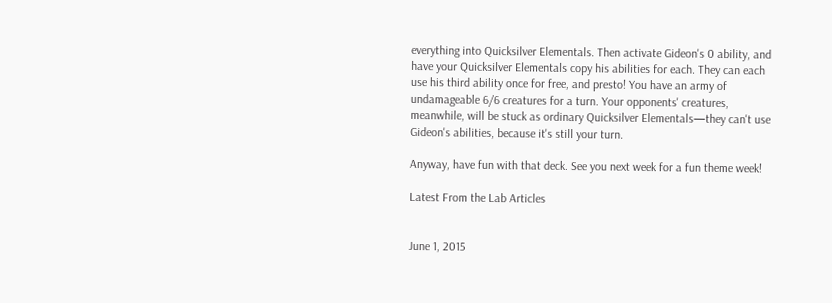everything into Quicksilver Elementals. Then activate Gideon's 0 ability, and have your Quicksilver Elementals copy his abilities for each. They can each use his third ability once for free, and presto! You have an army of undamageable 6/6 creatures for a turn. Your opponents' creatures, meanwhile, will be stuck as ordinary Quicksilver Elementals—they can't use Gideon's abilities, because it's still your turn.

Anyway, have fun with that deck. See you next week for a fun theme week!

Latest From the Lab Articles


June 1, 2015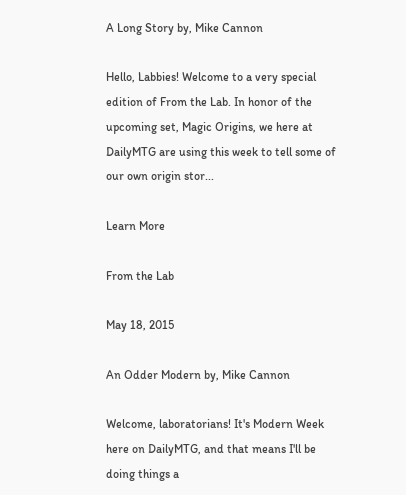A Long Story by, Mike Cannon

Hello, Labbies! Welcome to a very special edition of From the Lab. In honor of the upcoming set, Magic Origins, we here at DailyMTG are using this week to tell some of our own origin stor...

Learn More

From the Lab

May 18, 2015

An Odder Modern by, Mike Cannon

Welcome, laboratorians! It's Modern Week here on DailyMTG, and that means I'll be doing things a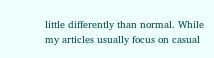little differently than normal. While my articles usually focus on casual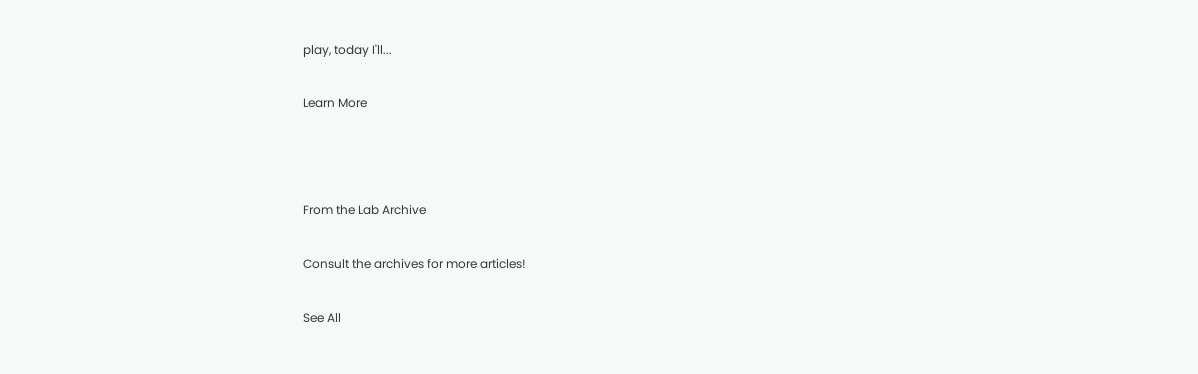play, today I'll...

Learn More



From the Lab Archive

Consult the archives for more articles!

See All